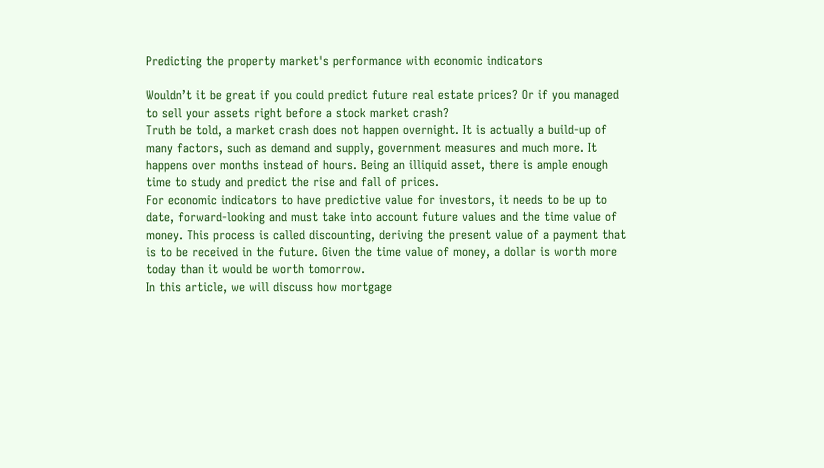Predicting the property market's performance with economic indicators

Wouldn’t it be great if you could predict future real estate prices? Or if you managed to sell your assets right before a stock market crash?
Truth be told, a market crash does not happen overnight. It is actually a build-up of many factors, such as demand and supply, government measures and much more. It happens over months instead of hours. Being an illiquid asset, there is ample enough time to study and predict the rise and fall of prices.
For economic indicators to have predictive value for investors, it needs to be up to date, forward-looking and must take into account future values and the time value of money. This process is called discounting, deriving the present value of a payment that is to be received in the future. Given the time value of money, a dollar is worth more today than it would be worth tomorrow.
In this article, we will discuss how mortgage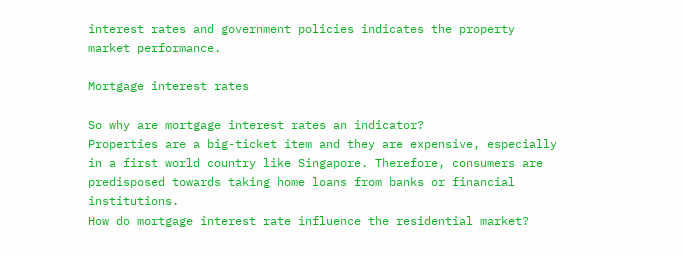interest rates and government policies indicates the property market performance.

Mortgage interest rates

So why are mortgage interest rates an indicator?
Properties are a big-ticket item and they are expensive, especially in a first world country like Singapore. Therefore, consumers are predisposed towards taking home loans from banks or financial institutions.
How do mortgage interest rate influence the residential market?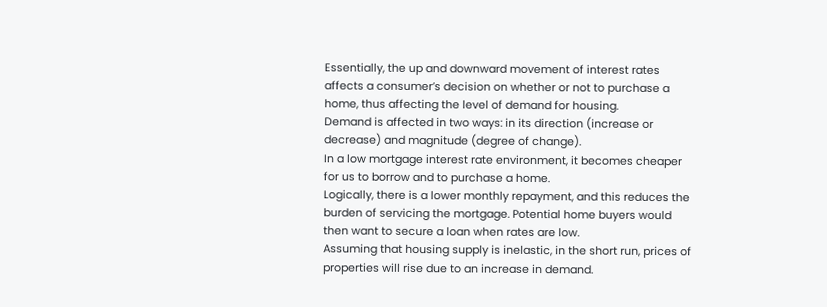Essentially, the up and downward movement of interest rates affects a consumer’s decision on whether or not to purchase a home, thus affecting the level of demand for housing.
Demand is affected in two ways: in its direction (increase or decrease) and magnitude (degree of change).
In a low mortgage interest rate environment, it becomes cheaper for us to borrow and to purchase a home.
Logically, there is a lower monthly repayment, and this reduces the burden of servicing the mortgage. Potential home buyers would then want to secure a loan when rates are low.
Assuming that housing supply is inelastic, in the short run, prices of properties will rise due to an increase in demand.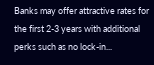Banks may offer attractive rates for the first 2-3 years with additional perks such as no lock-in...